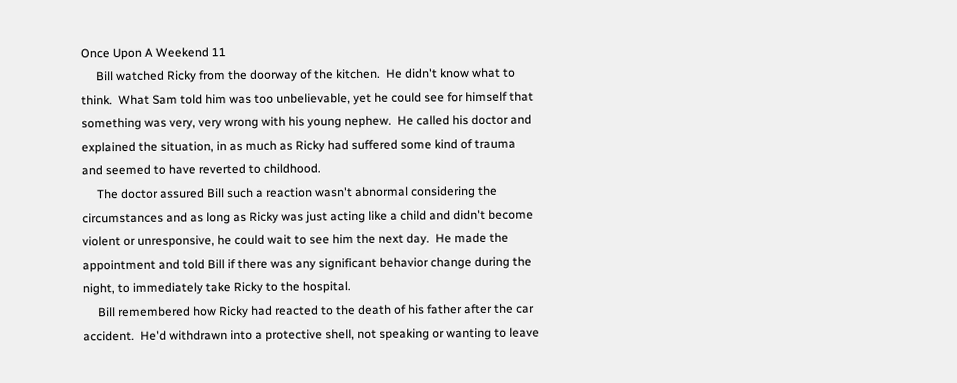Once Upon A Weekend 11
     Bill watched Ricky from the doorway of the kitchen.  He didn't know what to think.  What Sam told him was too unbelievable, yet he could see for himself that something was very, very wrong with his young nephew.  He called his doctor and explained the situation, in as much as Ricky had suffered some kind of trauma and seemed to have reverted to childhood.
     The doctor assured Bill such a reaction wasn't abnormal considering the circumstances and as long as Ricky was just acting like a child and didn't become violent or unresponsive, he could wait to see him the next day.  He made the appointment and told Bill if there was any significant behavior change during the night, to immediately take Ricky to the hospital.
     Bill remembered how Ricky had reacted to the death of his father after the car accident.  He'd withdrawn into a protective shell, not speaking or wanting to leave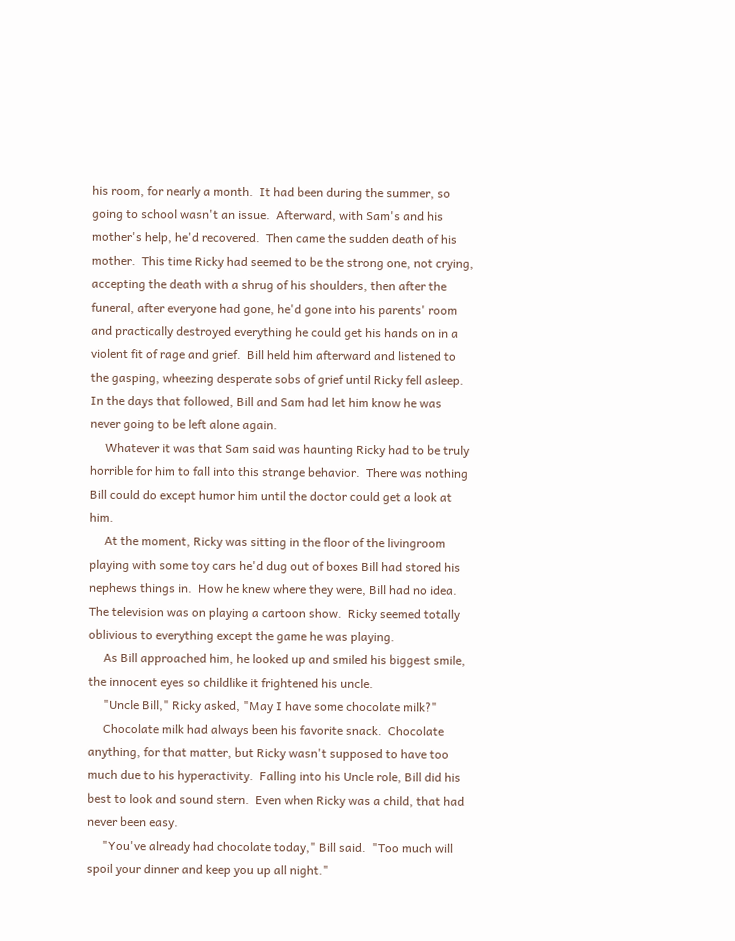his room, for nearly a month.  It had been during the summer, so going to school wasn't an issue.  Afterward, with Sam's and his mother's help, he'd recovered.  Then came the sudden death of his mother.  This time Ricky had seemed to be the strong one, not crying, accepting the death with a shrug of his shoulders, then after the funeral, after everyone had gone, he'd gone into his parents' room and practically destroyed everything he could get his hands on in a violent fit of rage and grief.  Bill held him afterward and listened to the gasping, wheezing desperate sobs of grief until Ricky fell asleep.  In the days that followed, Bill and Sam had let him know he was never going to be left alone again.
     Whatever it was that Sam said was haunting Ricky had to be truly horrible for him to fall into this strange behavior.  There was nothing Bill could do except humor him until the doctor could get a look at him.
     At the moment, Ricky was sitting in the floor of the livingroom playing with some toy cars he'd dug out of boxes Bill had stored his nephews things in.  How he knew where they were, Bill had no idea.  The television was on playing a cartoon show.  Ricky seemed totally oblivious to everything except the game he was playing.
     As Bill approached him, he looked up and smiled his biggest smile, the innocent eyes so childlike it frightened his uncle.
     "Uncle Bill," Ricky asked, "May I have some chocolate milk?"
     Chocolate milk had always been his favorite snack.  Chocolate anything, for that matter, but Ricky wasn't supposed to have too much due to his hyperactivity.  Falling into his Uncle role, Bill did his best to look and sound stern.  Even when Ricky was a child, that had never been easy.
     "You've already had chocolate today," Bill said.  "Too much will spoil your dinner and keep you up all night."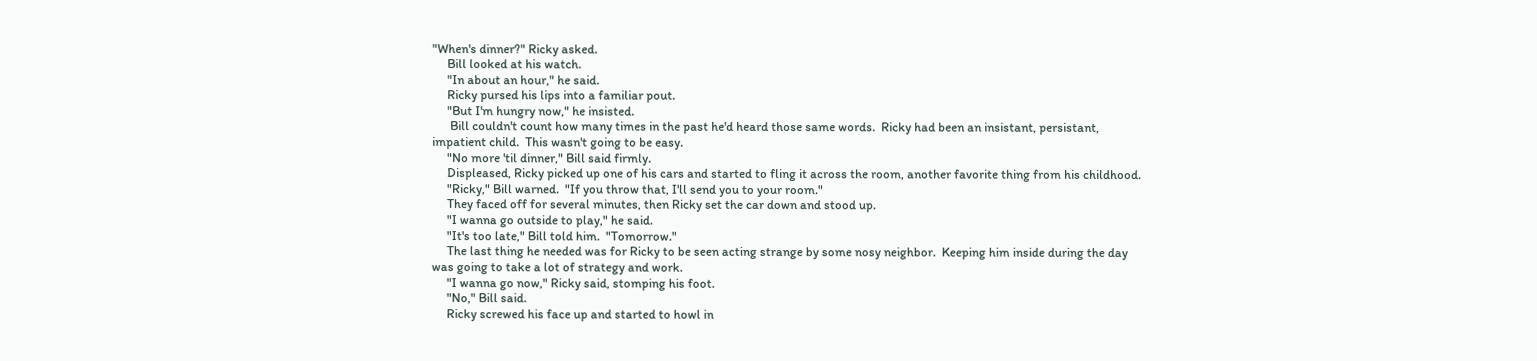"When's dinner?" Ricky asked.
     Bill looked at his watch.
     "In about an hour," he said.
     Ricky pursed his lips into a familiar pout.
     "But I'm hungry now," he insisted.
      Bill couldn't count how many times in the past he'd heard those same words.  Ricky had been an insistant, persistant, impatient child.  This wasn't going to be easy.
     "No more 'til dinner," Bill said firmly.
     Displeased, Ricky picked up one of his cars and started to fling it across the room, another favorite thing from his childhood.
     "Ricky," Bill warned.  "If you throw that, I'll send you to your room."
     They faced off for several minutes, then Ricky set the car down and stood up.
     "I wanna go outside to play," he said.
     "It's too late," Bill told him.  "Tomorrow."
     The last thing he needed was for Ricky to be seen acting strange by some nosy neighbor.  Keeping him inside during the day was going to take a lot of strategy and work.
     "I wanna go now," Ricky said, stomping his foot.
     "No," Bill said.
     Ricky screwed his face up and started to howl in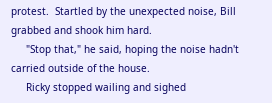protest.  Startled by the unexpected noise, Bill grabbed and shook him hard.
     "Stop that," he said, hoping the noise hadn't carried outside of the house.
     Ricky stopped wailing and sighed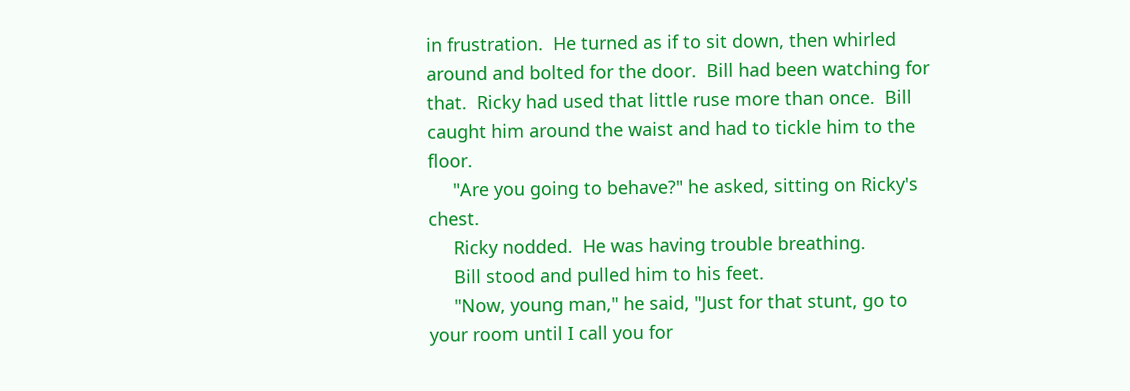in frustration.  He turned as if to sit down, then whirled around and bolted for the door.  Bill had been watching for that.  Ricky had used that little ruse more than once.  Bill caught him around the waist and had to tickle him to the floor.
     "Are you going to behave?" he asked, sitting on Ricky's chest.
     Ricky nodded.  He was having trouble breathing.
     Bill stood and pulled him to his feet.
     "Now, young man," he said, "Just for that stunt, go to your room until I call you for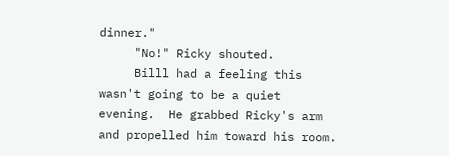dinner."
     "No!" Ricky shouted.
     Billl had a feeling this wasn't going to be a quiet evening.  He grabbed Ricky's arm and propelled him toward his room.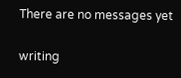There are no messages yet

writing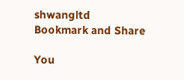shwangltd
Bookmark and Share

You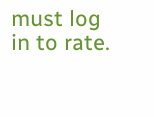must log in to rate.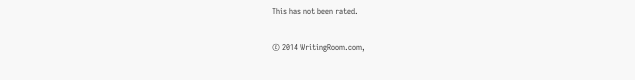This has not been rated.

© 2014 WritingRoom.com,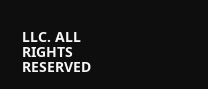LLC. ALL RIGHTS RESERVED